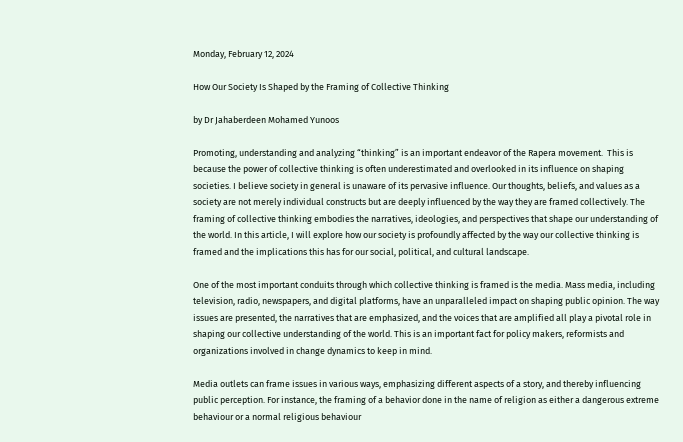Monday, February 12, 2024

How Our Society Is Shaped by the Framing of Collective Thinking

by Dr Jahaberdeen Mohamed Yunoos

Promoting, understanding and analyzing “thinking” is an important endeavor of the Rapera movement.  This is because the power of collective thinking is often underestimated and overlooked in its influence on shaping societies. I believe society in general is unaware of its pervasive influence. Our thoughts, beliefs, and values as a society are not merely individual constructs but are deeply influenced by the way they are framed collectively. The framing of collective thinking embodies the narratives, ideologies, and perspectives that shape our understanding of the world. In this article, I will explore how our society is profoundly affected by the way our collective thinking is framed and the implications this has for our social, political, and cultural landscape.

One of the most important conduits through which collective thinking is framed is the media. Mass media, including television, radio, newspapers, and digital platforms, have an unparalleled impact on shaping public opinion. The way issues are presented, the narratives that are emphasized, and the voices that are amplified all play a pivotal role in shaping our collective understanding of the world. This is an important fact for policy makers, reformists and organizations involved in change dynamics to keep in mind.

Media outlets can frame issues in various ways, emphasizing different aspects of a story, and thereby influencing public perception. For instance, the framing of a behavior done in the name of religion as either a dangerous extreme behaviour or a normal religious behaviour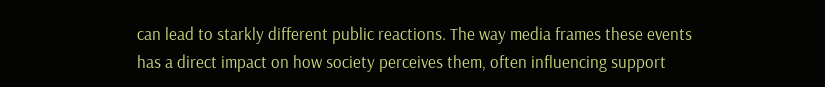can lead to starkly different public reactions. The way media frames these events has a direct impact on how society perceives them, often influencing support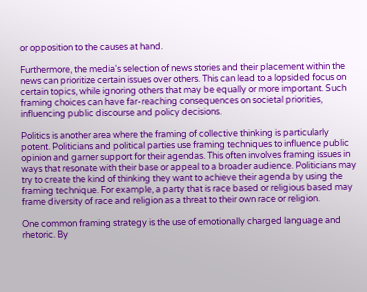or opposition to the causes at hand.

Furthermore, the media's selection of news stories and their placement within the news can prioritize certain issues over others. This can lead to a lopsided focus on certain topics, while ignoring others that may be equally or more important. Such framing choices can have far-reaching consequences on societal priorities, influencing public discourse and policy decisions.

Politics is another area where the framing of collective thinking is particularly potent. Politicians and political parties use framing techniques to influence public opinion and garner support for their agendas. This often involves framing issues in ways that resonate with their base or appeal to a broader audience. Politicians may try to create the kind of thinking they want to achieve their agenda by using the framing technique. For example, a party that is race based or religious based may frame diversity of race and religion as a threat to their own race or religion.

One common framing strategy is the use of emotionally charged language and rhetoric. By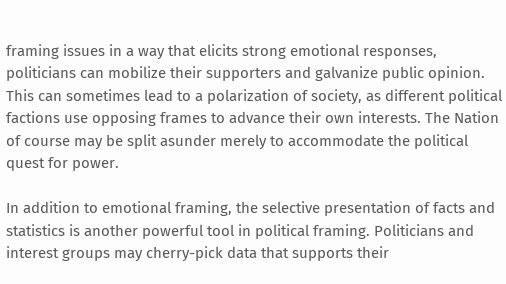framing issues in a way that elicits strong emotional responses, politicians can mobilize their supporters and galvanize public opinion. This can sometimes lead to a polarization of society, as different political factions use opposing frames to advance their own interests. The Nation of course may be split asunder merely to accommodate the political quest for power.

In addition to emotional framing, the selective presentation of facts and statistics is another powerful tool in political framing. Politicians and interest groups may cherry-pick data that supports their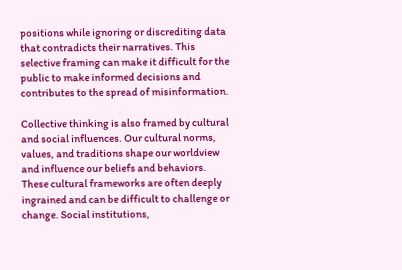positions while ignoring or discrediting data that contradicts their narratives. This selective framing can make it difficult for the public to make informed decisions and contributes to the spread of misinformation.

Collective thinking is also framed by cultural and social influences. Our cultural norms, values, and traditions shape our worldview and influence our beliefs and behaviors. These cultural frameworks are often deeply ingrained and can be difficult to challenge or change. Social institutions,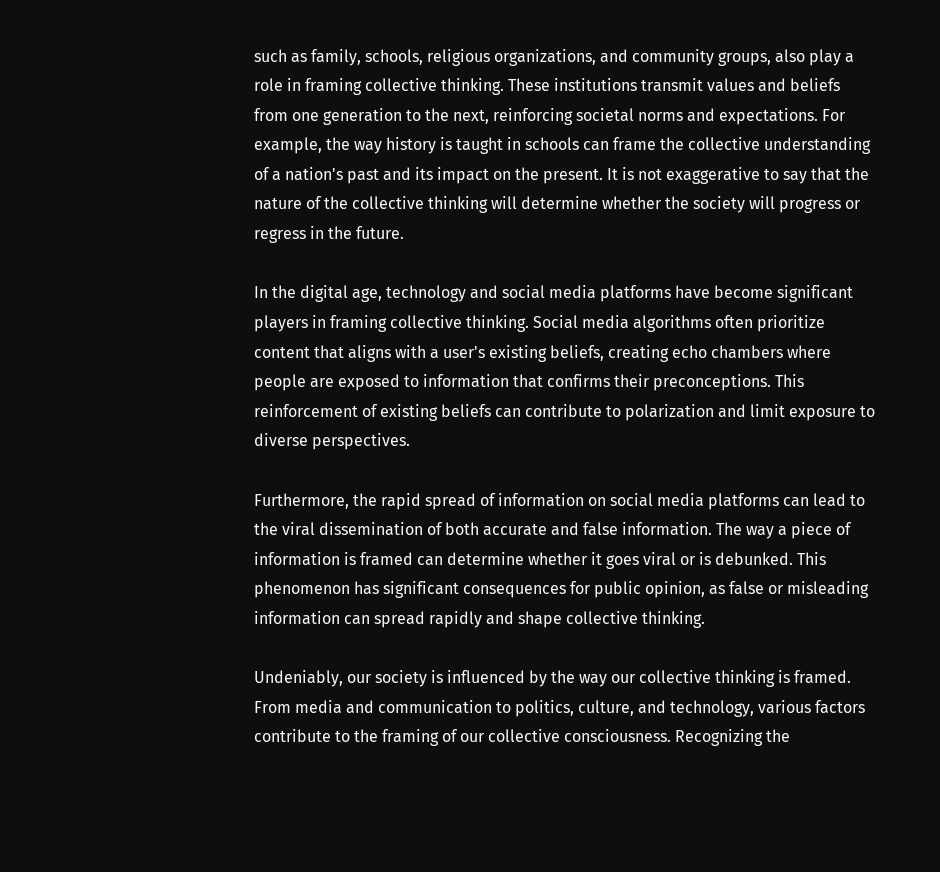such as family, schools, religious organizations, and community groups, also play a role in framing collective thinking. These institutions transmit values and beliefs from one generation to the next, reinforcing societal norms and expectations. For example, the way history is taught in schools can frame the collective understanding of a nation's past and its impact on the present. It is not exaggerative to say that the nature of the collective thinking will determine whether the society will progress or regress in the future.

In the digital age, technology and social media platforms have become significant players in framing collective thinking. Social media algorithms often prioritize content that aligns with a user's existing beliefs, creating echo chambers where people are exposed to information that confirms their preconceptions. This reinforcement of existing beliefs can contribute to polarization and limit exposure to diverse perspectives.

Furthermore, the rapid spread of information on social media platforms can lead to the viral dissemination of both accurate and false information. The way a piece of information is framed can determine whether it goes viral or is debunked. This phenomenon has significant consequences for public opinion, as false or misleading information can spread rapidly and shape collective thinking.

Undeniably, our society is influenced by the way our collective thinking is framed. From media and communication to politics, culture, and technology, various factors contribute to the framing of our collective consciousness. Recognizing the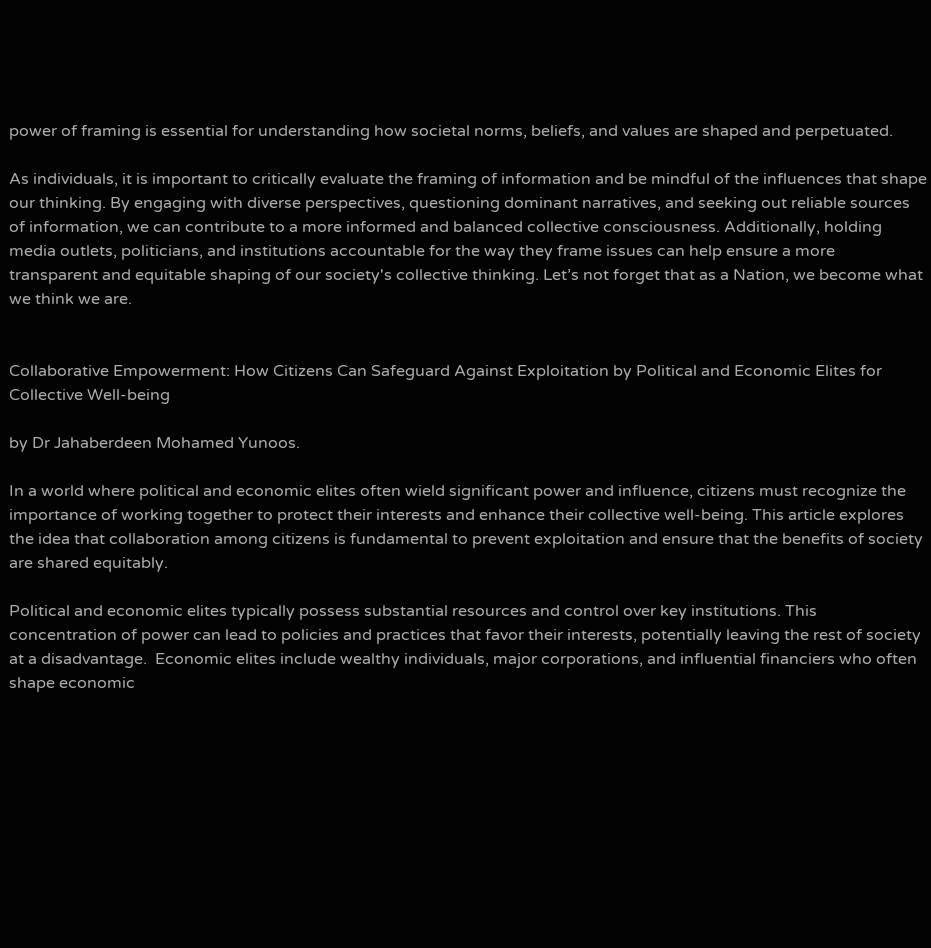power of framing is essential for understanding how societal norms, beliefs, and values are shaped and perpetuated.

As individuals, it is important to critically evaluate the framing of information and be mindful of the influences that shape our thinking. By engaging with diverse perspectives, questioning dominant narratives, and seeking out reliable sources of information, we can contribute to a more informed and balanced collective consciousness. Additionally, holding media outlets, politicians, and institutions accountable for the way they frame issues can help ensure a more transparent and equitable shaping of our society's collective thinking. Let’s not forget that as a Nation, we become what we think we are.


Collaborative Empowerment: How Citizens Can Safeguard Against Exploitation by Political and Economic Elites for Collective Well-being

by Dr Jahaberdeen Mohamed Yunoos.

In a world where political and economic elites often wield significant power and influence, citizens must recognize the importance of working together to protect their interests and enhance their collective well-being. This article explores the idea that collaboration among citizens is fundamental to prevent exploitation and ensure that the benefits of society are shared equitably.

Political and economic elites typically possess substantial resources and control over key institutions. This concentration of power can lead to policies and practices that favor their interests, potentially leaving the rest of society at a disadvantage.  Economic elites include wealthy individuals, major corporations, and influential financiers who often shape economic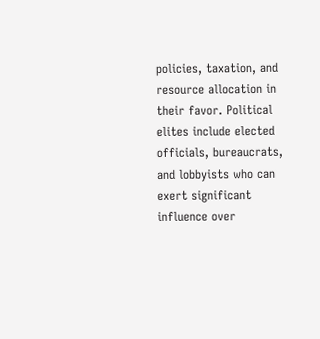policies, taxation, and resource allocation in their favor. Political elites include elected officials, bureaucrats, and lobbyists who can exert significant influence over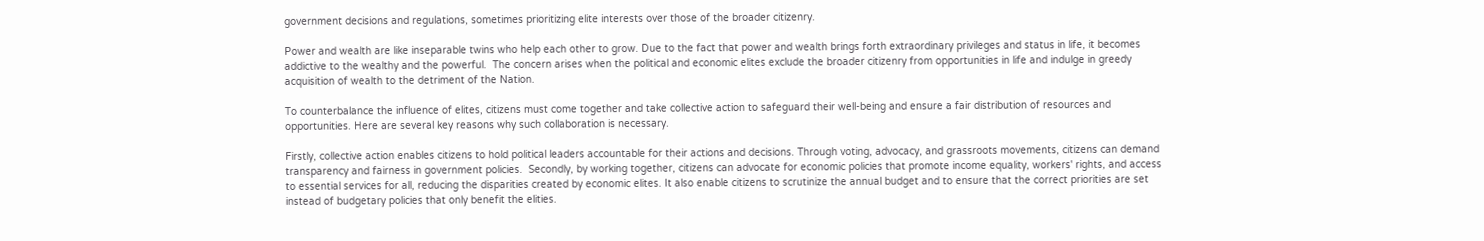government decisions and regulations, sometimes prioritizing elite interests over those of the broader citizenry.

Power and wealth are like inseparable twins who help each other to grow. Due to the fact that power and wealth brings forth extraordinary privileges and status in life, it becomes addictive to the wealthy and the powerful.  The concern arises when the political and economic elites exclude the broader citizenry from opportunities in life and indulge in greedy acquisition of wealth to the detriment of the Nation.

To counterbalance the influence of elites, citizens must come together and take collective action to safeguard their well-being and ensure a fair distribution of resources and opportunities. Here are several key reasons why such collaboration is necessary.

Firstly, collective action enables citizens to hold political leaders accountable for their actions and decisions. Through voting, advocacy, and grassroots movements, citizens can demand transparency and fairness in government policies.  Secondly, by working together, citizens can advocate for economic policies that promote income equality, workers' rights, and access to essential services for all, reducing the disparities created by economic elites. It also enable citizens to scrutinize the annual budget and to ensure that the correct priorities are set instead of budgetary policies that only benefit the elities.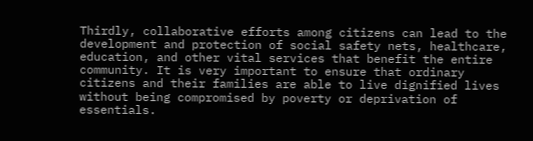Thirdly, collaborative efforts among citizens can lead to the development and protection of social safety nets, healthcare, education, and other vital services that benefit the entire community. It is very important to ensure that ordinary citizens and their families are able to live dignified lives without being compromised by poverty or deprivation of essentials.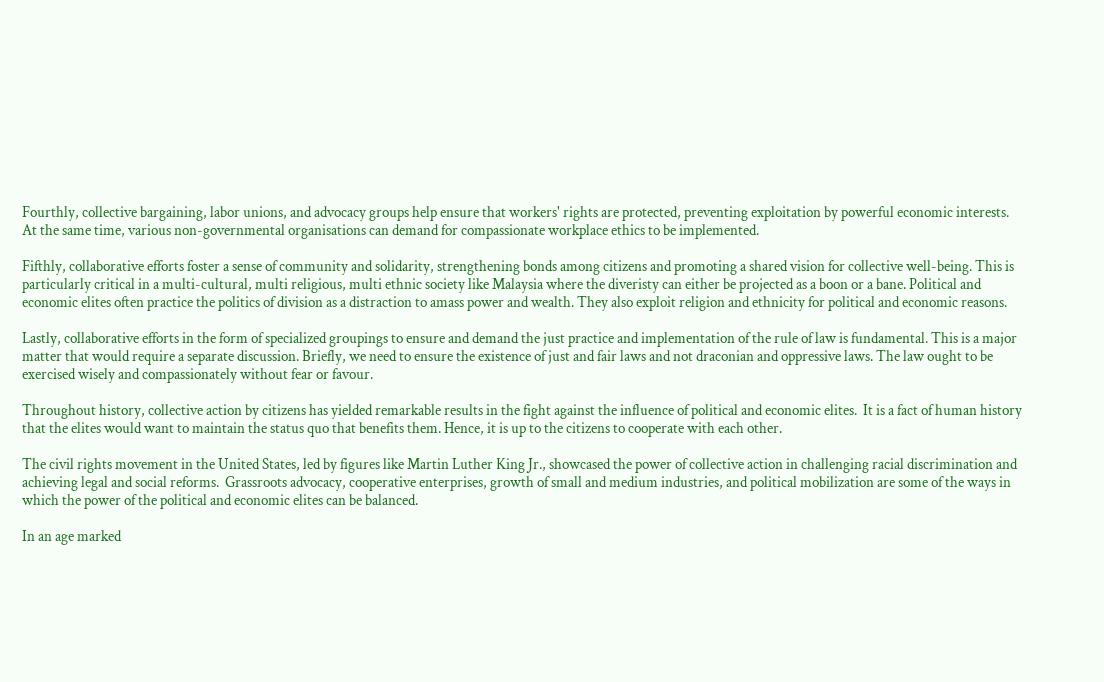Fourthly, collective bargaining, labor unions, and advocacy groups help ensure that workers' rights are protected, preventing exploitation by powerful economic interests. At the same time, various non-governmental organisations can demand for compassionate workplace ethics to be implemented.

Fifthly, collaborative efforts foster a sense of community and solidarity, strengthening bonds among citizens and promoting a shared vision for collective well-being. This is particularly critical in a multi-cultural, multi religious, multi ethnic society like Malaysia where the diveristy can either be projected as a boon or a bane. Political and economic elites often practice the politics of division as a distraction to amass power and wealth. They also exploit religion and ethnicity for political and economic reasons.

Lastly, collaborative efforts in the form of specialized groupings to ensure and demand the just practice and implementation of the rule of law is fundamental. This is a major matter that would require a separate discussion. Briefly, we need to ensure the existence of just and fair laws and not draconian and oppressive laws. The law ought to be exercised wisely and compassionately without fear or favour.

Throughout history, collective action by citizens has yielded remarkable results in the fight against the influence of political and economic elites.  It is a fact of human history that the elites would want to maintain the status quo that benefits them. Hence, it is up to the citizens to cooperate with each other.

The civil rights movement in the United States, led by figures like Martin Luther King Jr., showcased the power of collective action in challenging racial discrimination and achieving legal and social reforms.  Grassroots advocacy, cooperative enterprises, growth of small and medium industries, and political mobilization are some of the ways in which the power of the political and economic elites can be balanced.

In an age marked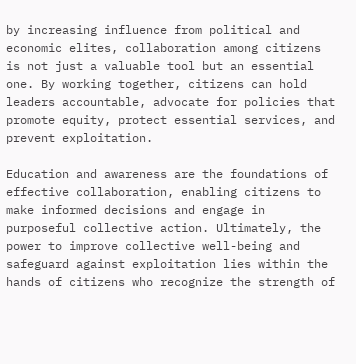by increasing influence from political and economic elites, collaboration among citizens is not just a valuable tool but an essential one. By working together, citizens can hold leaders accountable, advocate for policies that promote equity, protect essential services, and prevent exploitation.

Education and awareness are the foundations of effective collaboration, enabling citizens to make informed decisions and engage in purposeful collective action. Ultimately, the power to improve collective well-being and safeguard against exploitation lies within the hands of citizens who recognize the strength of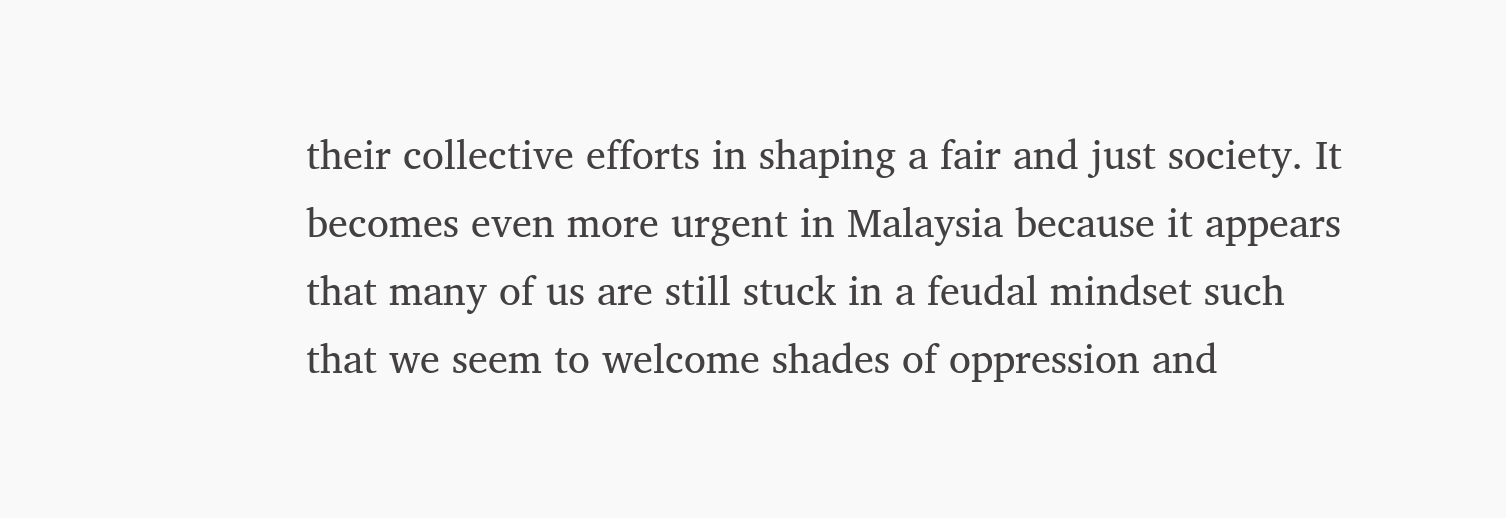their collective efforts in shaping a fair and just society. It becomes even more urgent in Malaysia because it appears that many of us are still stuck in a feudal mindset such that we seem to welcome shades of oppression and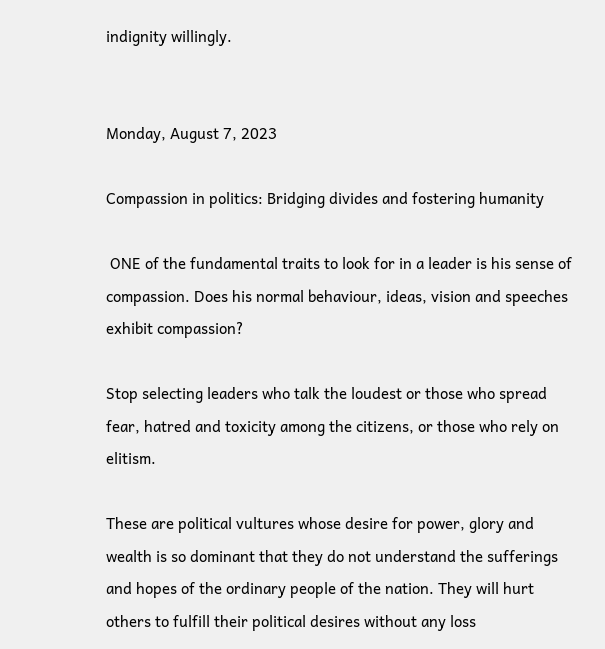indignity willingly.


Monday, August 7, 2023

Compassion in politics: Bridging divides and fostering humanity

 ONE of the fundamental traits to look for in a leader is his sense of compassion. Does his normal behaviour, ideas, vision and speeches exhibit compassion?

Stop selecting leaders who talk the loudest or those who spread fear, hatred and toxicity among the citizens, or those who rely on elitism.

These are political vultures whose desire for power, glory and wealth is so dominant that they do not understand the sufferings and hopes of the ordinary people of the nation. They will hurt others to fulfill their political desires without any loss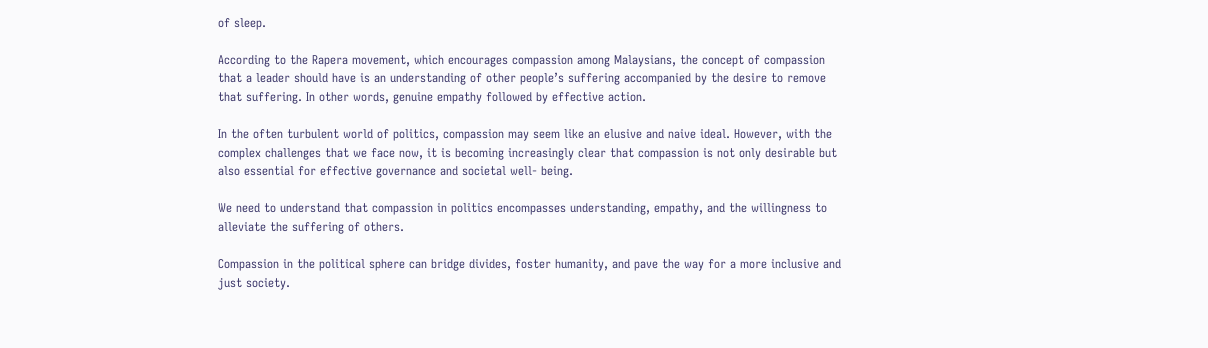of sleep.

According to the Rapera movement, which encourages compassion among Malaysians, the concept of compassion that a leader should have is an understanding of other people’s suffering accompanied by the desire to remove that suffering. In other words, genuine empathy followed by effective action.

In the often turbulent world of politics, compassion may seem like an elusive and naive ideal. However, with the complex challenges that we face now, it is becoming increasingly clear that compassion is not only desirable but also essential for effective governance and societal well- being.

We need to understand that compassion in politics encompasses understanding, empathy, and the willingness to alleviate the suffering of others.

Compassion in the political sphere can bridge divides, foster humanity, and pave the way for a more inclusive and just society.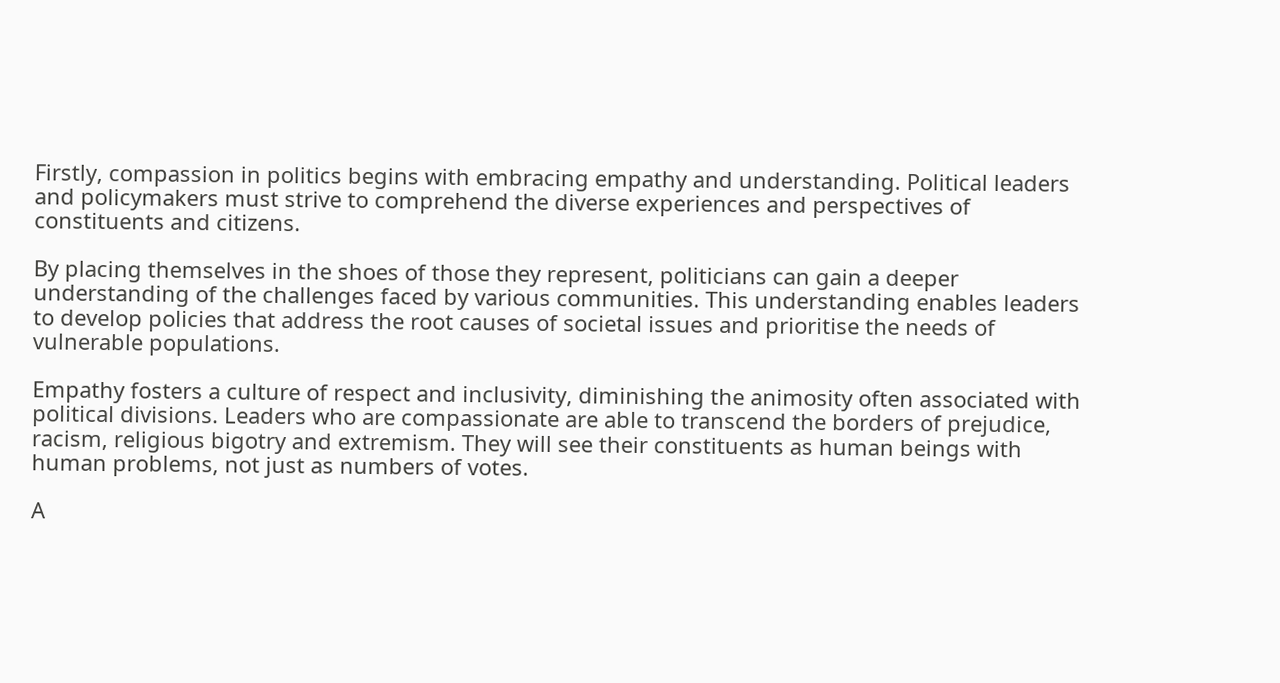Firstly, compassion in politics begins with embracing empathy and understanding. Political leaders and policymakers must strive to comprehend the diverse experiences and perspectives of constituents and citizens.

By placing themselves in the shoes of those they represent, politicians can gain a deeper understanding of the challenges faced by various communities. This understanding enables leaders to develop policies that address the root causes of societal issues and prioritise the needs of vulnerable populations.

Empathy fosters a culture of respect and inclusivity, diminishing the animosity often associated with political divisions. Leaders who are compassionate are able to transcend the borders of prejudice, racism, religious bigotry and extremism. They will see their constituents as human beings with human problems, not just as numbers of votes.

A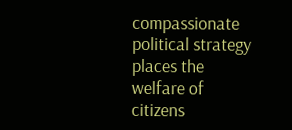compassionate political strategy places the welfare of citizens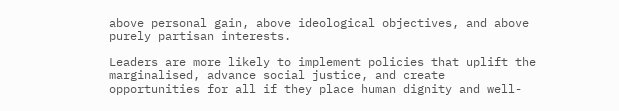above personal gain, above ideological objectives, and above purely partisan interests.

Leaders are more likely to implement policies that uplift the marginalised, advance social justice, and create opportunities for all if they place human dignity and well-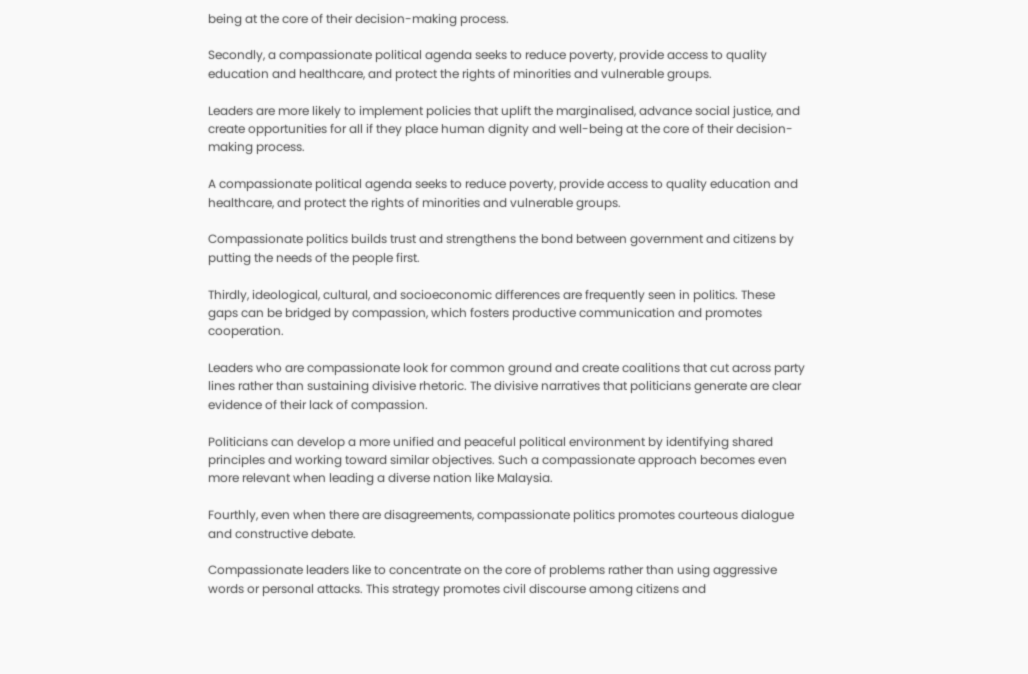being at the core of their decision-making process.

Secondly, a compassionate political agenda seeks to reduce poverty, provide access to quality education and healthcare, and protect the rights of minorities and vulnerable groups.

Leaders are more likely to implement policies that uplift the marginalised, advance social justice, and create opportunities for all if they place human dignity and well-being at the core of their decision-making process.

A compassionate political agenda seeks to reduce poverty, provide access to quality education and healthcare, and protect the rights of minorities and vulnerable groups.

Compassionate politics builds trust and strengthens the bond between government and citizens by putting the needs of the people first.

Thirdly, ideological, cultural, and socioeconomic differences are frequently seen in politics. These gaps can be bridged by compassion, which fosters productive communication and promotes cooperation.

Leaders who are compassionate look for common ground and create coalitions that cut across party lines rather than sustaining divisive rhetoric. The divisive narratives that politicians generate are clear evidence of their lack of compassion.

Politicians can develop a more unified and peaceful political environment by identifying shared principles and working toward similar objectives. Such a compassionate approach becomes even more relevant when leading a diverse nation like Malaysia.

Fourthly, even when there are disagreements, compassionate politics promotes courteous dialogue and constructive debate.

Compassionate leaders like to concentrate on the core of problems rather than using aggressive words or personal attacks. This strategy promotes civil discourse among citizens and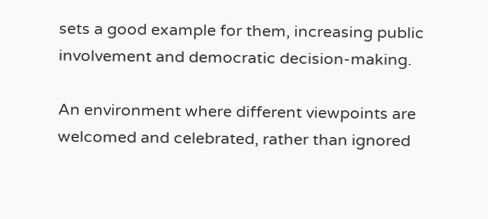sets a good example for them, increasing public involvement and democratic decision-making.

An environment where different viewpoints are welcomed and celebrated, rather than ignored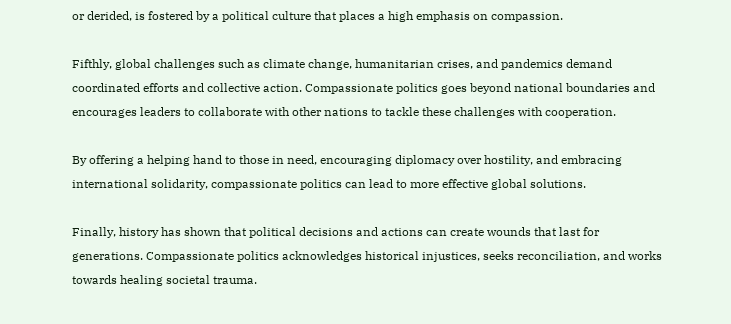or derided, is fostered by a political culture that places a high emphasis on compassion.

Fifthly, global challenges such as climate change, humanitarian crises, and pandemics demand coordinated efforts and collective action. Compassionate politics goes beyond national boundaries and encourages leaders to collaborate with other nations to tackle these challenges with cooperation.

By offering a helping hand to those in need, encouraging diplomacy over hostility, and embracing international solidarity, compassionate politics can lead to more effective global solutions.

Finally, history has shown that political decisions and actions can create wounds that last for generations. Compassionate politics acknowledges historical injustices, seeks reconciliation, and works towards healing societal trauma.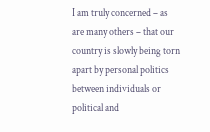I am truly concerned – as are many others – that our country is slowly being torn apart by personal politics between individuals or political and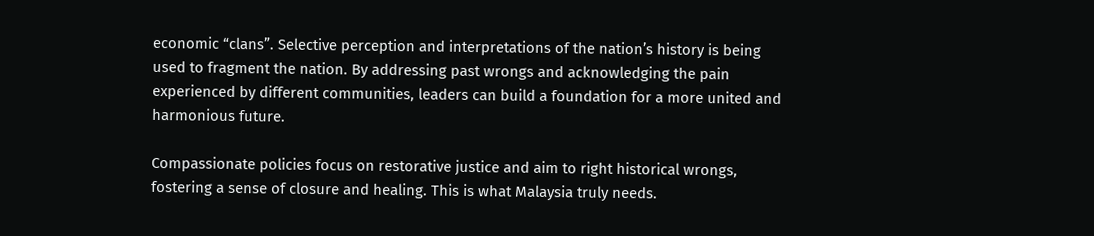economic “clans”. Selective perception and interpretations of the nation’s history is being used to fragment the nation. By addressing past wrongs and acknowledging the pain experienced by different communities, leaders can build a foundation for a more united and harmonious future.

Compassionate policies focus on restorative justice and aim to right historical wrongs, fostering a sense of closure and healing. This is what Malaysia truly needs.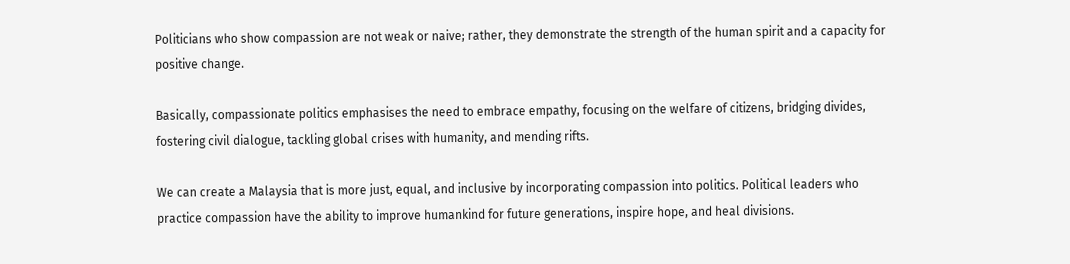Politicians who show compassion are not weak or naive; rather, they demonstrate the strength of the human spirit and a capacity for positive change.

Basically, compassionate politics emphasises the need to embrace empathy, focusing on the welfare of citizens, bridging divides, fostering civil dialogue, tackling global crises with humanity, and mending rifts.

We can create a Malaysia that is more just, equal, and inclusive by incorporating compassion into politics. Political leaders who practice compassion have the ability to improve humankind for future generations, inspire hope, and heal divisions.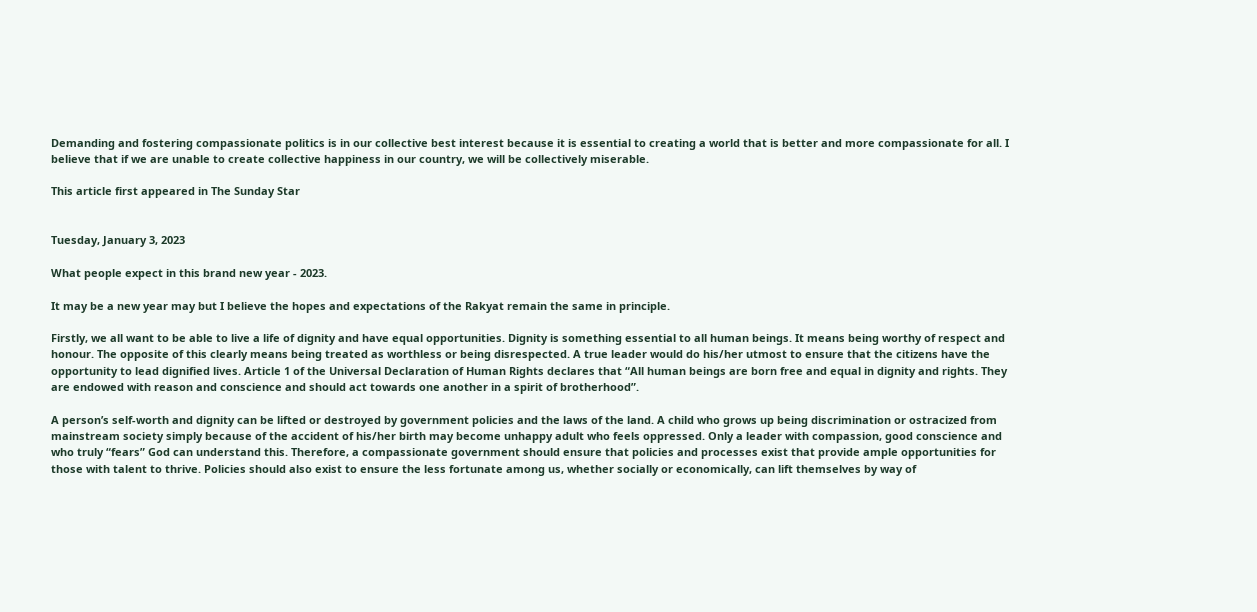Demanding and fostering compassionate politics is in our collective best interest because it is essential to creating a world that is better and more compassionate for all. I believe that if we are unable to create collective happiness in our country, we will be collectively miserable.

This article first appeared in The Sunday Star


Tuesday, January 3, 2023

What people expect in this brand new year - 2023.

It may be a new year may but I believe the hopes and expectations of the Rakyat remain the same in principle.

Firstly, we all want to be able to live a life of dignity and have equal opportunities. Dignity is something essential to all human beings. It means being worthy of respect and honour. The opposite of this clearly means being treated as worthless or being disrespected. A true leader would do his/her utmost to ensure that the citizens have the opportunity to lead dignified lives. Article 1 of the Universal Declaration of Human Rights declares that “All human beings are born free and equal in dignity and rights. They are endowed with reason and conscience and should act towards one another in a spirit of brotherhood”.

A person’s self-worth and dignity can be lifted or destroyed by government policies and the laws of the land. A child who grows up being discrimination or ostracized from mainstream society simply because of the accident of his/her birth may become unhappy adult who feels oppressed. Only a leader with compassion, good conscience and who truly “fears” God can understand this. Therefore, a compassionate government should ensure that policies and processes exist that provide ample opportunities for those with talent to thrive. Policies should also exist to ensure the less fortunate among us, whether socially or economically, can lift themselves by way of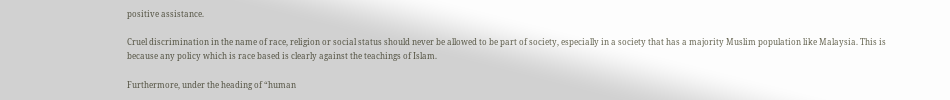positive assistance.

Cruel discrimination in the name of race, religion or social status should never be allowed to be part of society, especially in a society that has a majority Muslim population like Malaysia. This is because any policy which is race based is clearly against the teachings of Islam.

Furthermore, under the heading of “human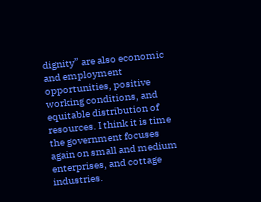dignity” are also economic and employment opportunities, positive working conditions, and equitable distribution of resources. I think it is time the government focuses again on small and medium enterprises, and cottage industries.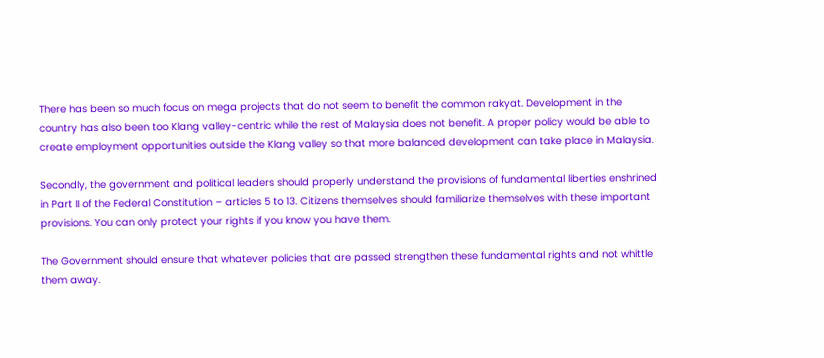There has been so much focus on mega projects that do not seem to benefit the common rakyat. Development in the country has also been too Klang valley-centric while the rest of Malaysia does not benefit. A proper policy would be able to create employment opportunities outside the Klang valley so that more balanced development can take place in Malaysia.

Secondly, the government and political leaders should properly understand the provisions of fundamental liberties enshrined in Part II of the Federal Constitution – articles 5 to 13. Citizens themselves should familiarize themselves with these important provisions. You can only protect your rights if you know you have them.

The Government should ensure that whatever policies that are passed strengthen these fundamental rights and not whittle them away.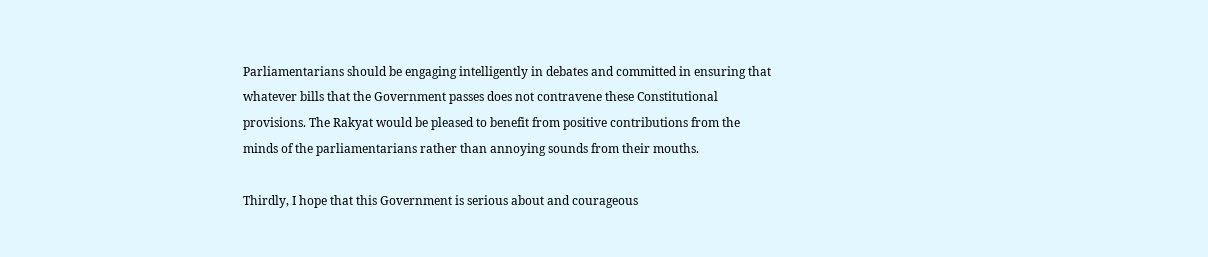Parliamentarians should be engaging intelligently in debates and committed in ensuring that whatever bills that the Government passes does not contravene these Constitutional provisions. The Rakyat would be pleased to benefit from positive contributions from the minds of the parliamentarians rather than annoying sounds from their mouths.

Thirdly, I hope that this Government is serious about and courageous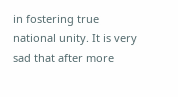in fostering true national unity. It is very sad that after more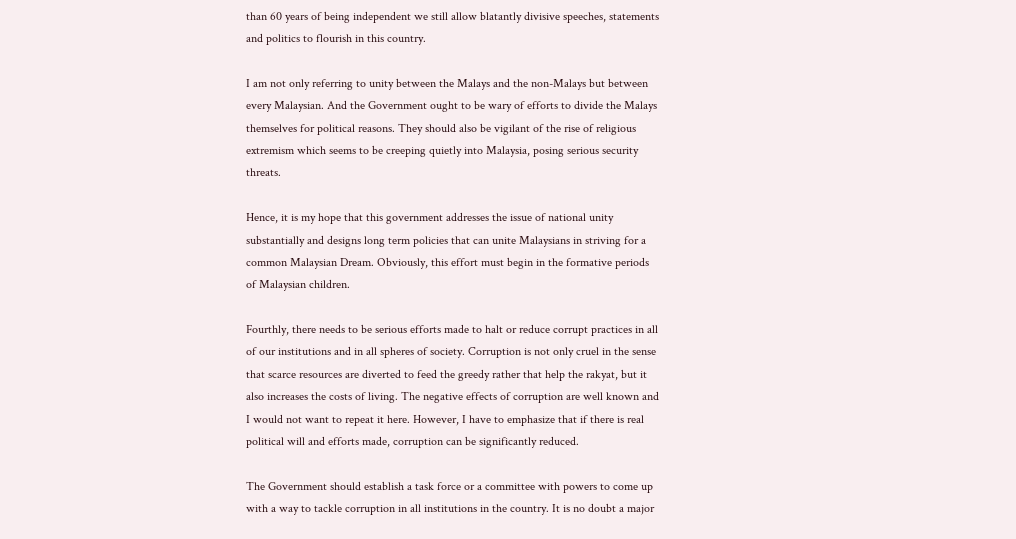than 60 years of being independent we still allow blatantly divisive speeches, statements and politics to flourish in this country.

I am not only referring to unity between the Malays and the non-Malays but between every Malaysian. And the Government ought to be wary of efforts to divide the Malays themselves for political reasons. They should also be vigilant of the rise of religious extremism which seems to be creeping quietly into Malaysia, posing serious security threats.

Hence, it is my hope that this government addresses the issue of national unity substantially and designs long term policies that can unite Malaysians in striving for a common Malaysian Dream. Obviously, this effort must begin in the formative periods of Malaysian children.

Fourthly, there needs to be serious efforts made to halt or reduce corrupt practices in all of our institutions and in all spheres of society. Corruption is not only cruel in the sense that scarce resources are diverted to feed the greedy rather that help the rakyat, but it also increases the costs of living. The negative effects of corruption are well known and I would not want to repeat it here. However, I have to emphasize that if there is real political will and efforts made, corruption can be significantly reduced.

The Government should establish a task force or a committee with powers to come up with a way to tackle corruption in all institutions in the country. It is no doubt a major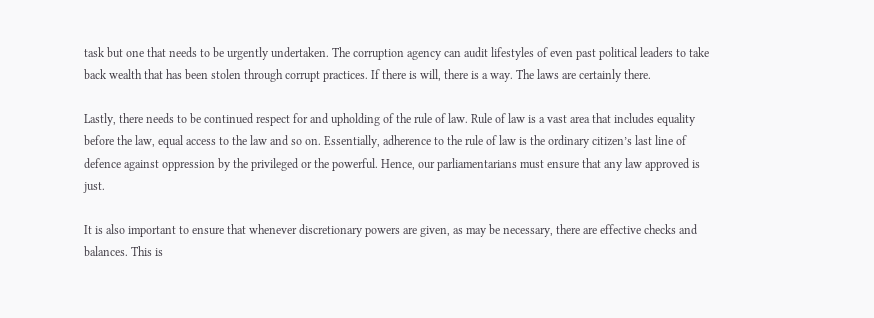task but one that needs to be urgently undertaken. The corruption agency can audit lifestyles of even past political leaders to take back wealth that has been stolen through corrupt practices. If there is will, there is a way. The laws are certainly there.

Lastly, there needs to be continued respect for and upholding of the rule of law. Rule of law is a vast area that includes equality before the law, equal access to the law and so on. Essentially, adherence to the rule of law is the ordinary citizen’s last line of defence against oppression by the privileged or the powerful. Hence, our parliamentarians must ensure that any law approved is just.

It is also important to ensure that whenever discretionary powers are given, as may be necessary, there are effective checks and balances. This is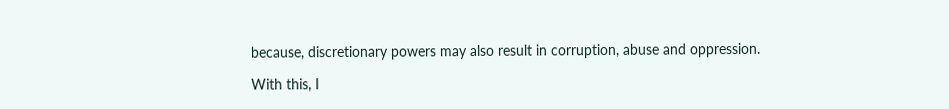because, discretionary powers may also result in corruption, abuse and oppression.

With this, I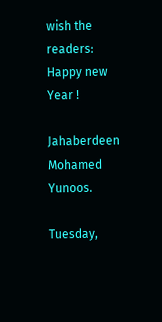wish the readers: Happy new Year !

Jahaberdeen Mohamed Yunoos.

Tuesday,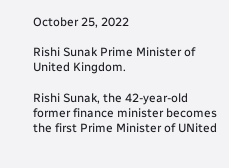October 25, 2022

Rishi Sunak Prime Minister of United Kingdom.

Rishi Sunak, the 42-year-old former finance minister becomes the first Prime Minister of UNited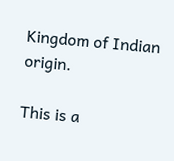Kingdom of Indian origin.

This is a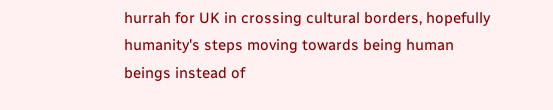hurrah for UK in crossing cultural borders, hopefully humanity's steps moving towards being human beings instead of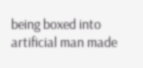being boxed into artificial man made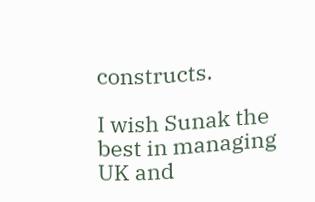constructs.

I wish Sunak the best in managing UK and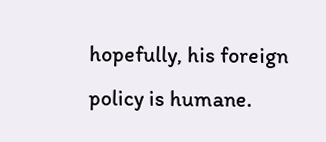hopefully, his foreign policy is humane.